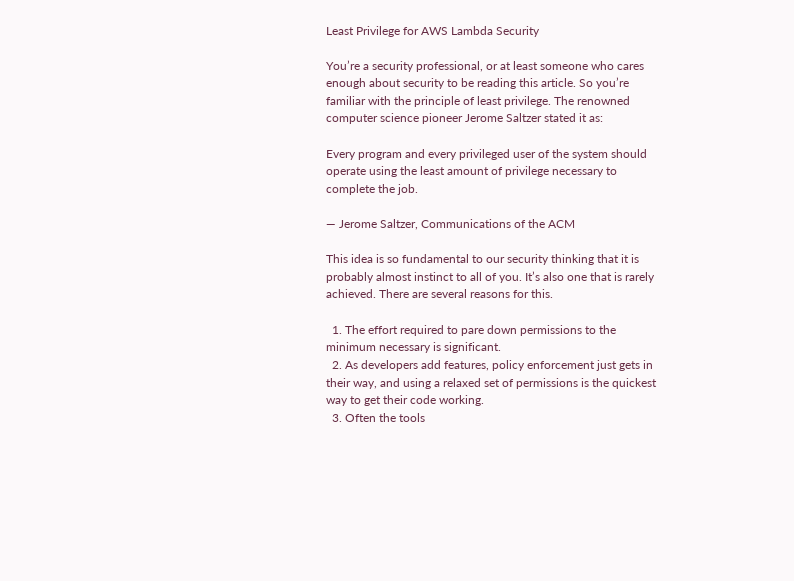Least Privilege for AWS Lambda Security

You’re a security professional, or at least someone who cares enough about security to be reading this article. So you’re familiar with the principle of least privilege. The renowned computer science pioneer Jerome Saltzer stated it as:

Every program and every privileged user of the system should operate using the least amount of privilege necessary to complete the job.

— Jerome Saltzer, Communications of the ACM

This idea is so fundamental to our security thinking that it is probably almost instinct to all of you. It’s also one that is rarely achieved. There are several reasons for this.

  1. The effort required to pare down permissions to the minimum necessary is significant.
  2. As developers add features, policy enforcement just gets in their way, and using a relaxed set of permissions is the quickest way to get their code working.
  3. Often the tools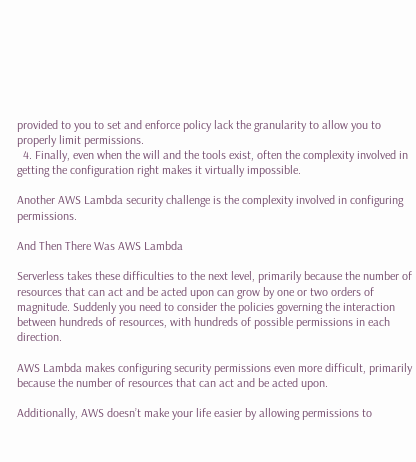provided to you to set and enforce policy lack the granularity to allow you to properly limit permissions.
  4. Finally, even when the will and the tools exist, often the complexity involved in getting the configuration right makes it virtually impossible.

Another AWS Lambda security challenge is the complexity involved in configuring permissions.

And Then There Was AWS Lambda

Serverless takes these difficulties to the next level, primarily because the number of resources that can act and be acted upon can grow by one or two orders of magnitude. Suddenly you need to consider the policies governing the interaction between hundreds of resources, with hundreds of possible permissions in each direction.

AWS Lambda makes configuring security permissions even more difficult, primarily because the number of resources that can act and be acted upon.

Additionally, AWS doesn’t make your life easier by allowing permissions to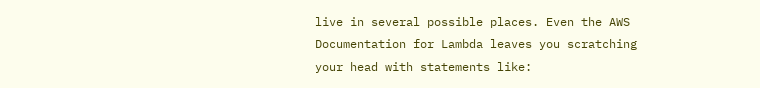live in several possible places. Even the AWS Documentation for Lambda leaves you scratching your head with statements like: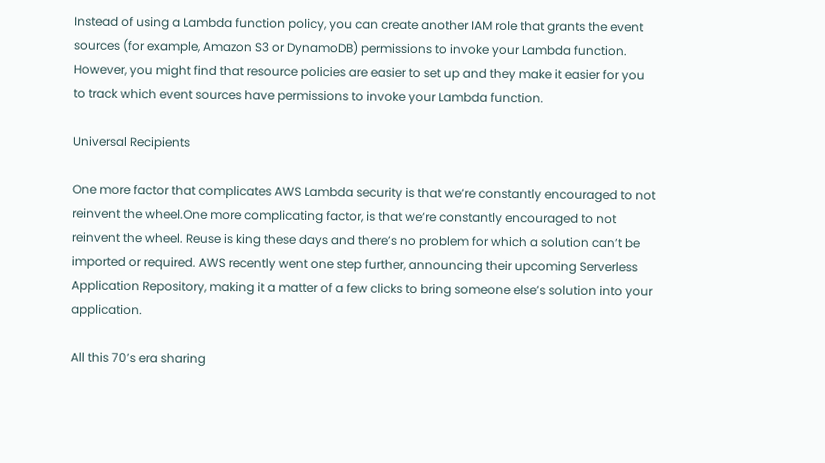Instead of using a Lambda function policy, you can create another IAM role that grants the event sources (for example, Amazon S3 or DynamoDB) permissions to invoke your Lambda function. However, you might find that resource policies are easier to set up and they make it easier for you to track which event sources have permissions to invoke your Lambda function.

Universal Recipients

One more factor that complicates AWS Lambda security is that we’re constantly encouraged to not reinvent the wheel.One more complicating factor, is that we’re constantly encouraged to not reinvent the wheel. Reuse is king these days and there’s no problem for which a solution can’t be imported or required. AWS recently went one step further, announcing their upcoming Serverless Application Repository, making it a matter of a few clicks to bring someone else’s solution into your application.

All this 70’s era sharing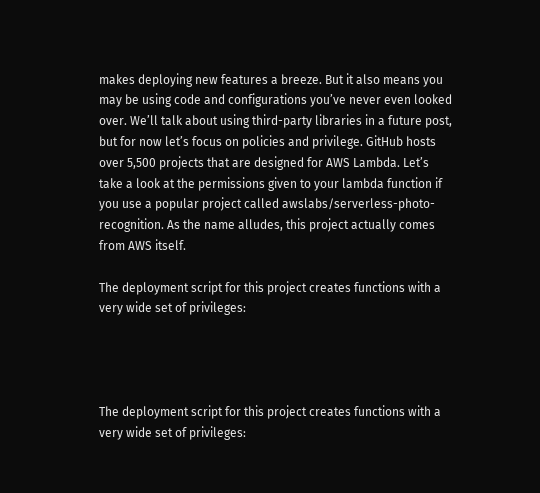makes deploying new features a breeze. But it also means you may be using code and configurations you’ve never even looked over. We’ll talk about using third-party libraries in a future post, but for now let’s focus on policies and privilege. GitHub hosts over 5,500 projects that are designed for AWS Lambda. Let’s take a look at the permissions given to your lambda function if you use a popular project called awslabs/serverless-photo-recognition. As the name alludes, this project actually comes from AWS itself.

The deployment script for this project creates functions with a very wide set of privileges:




The deployment script for this project creates functions with a very wide set of privileges: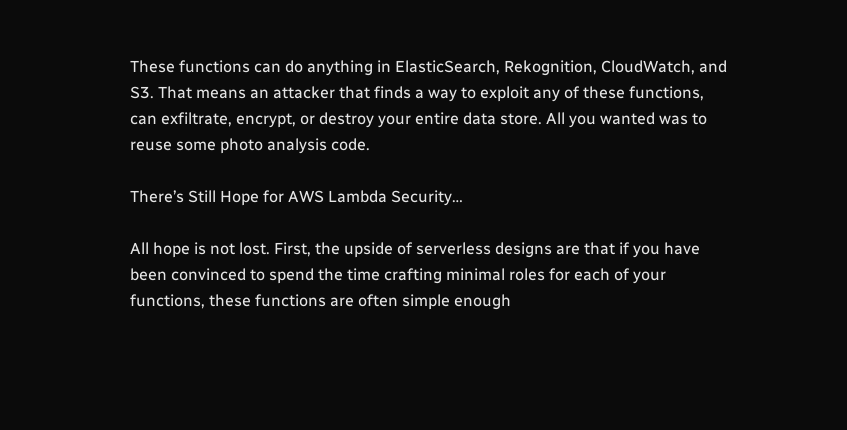These functions can do anything in ElasticSearch, Rekognition, CloudWatch, and S3. That means an attacker that finds a way to exploit any of these functions, can exfiltrate, encrypt, or destroy your entire data store. All you wanted was to reuse some photo analysis code.

There’s Still Hope for AWS Lambda Security…

All hope is not lost. First, the upside of serverless designs are that if you have been convinced to spend the time crafting minimal roles for each of your functions, these functions are often simple enough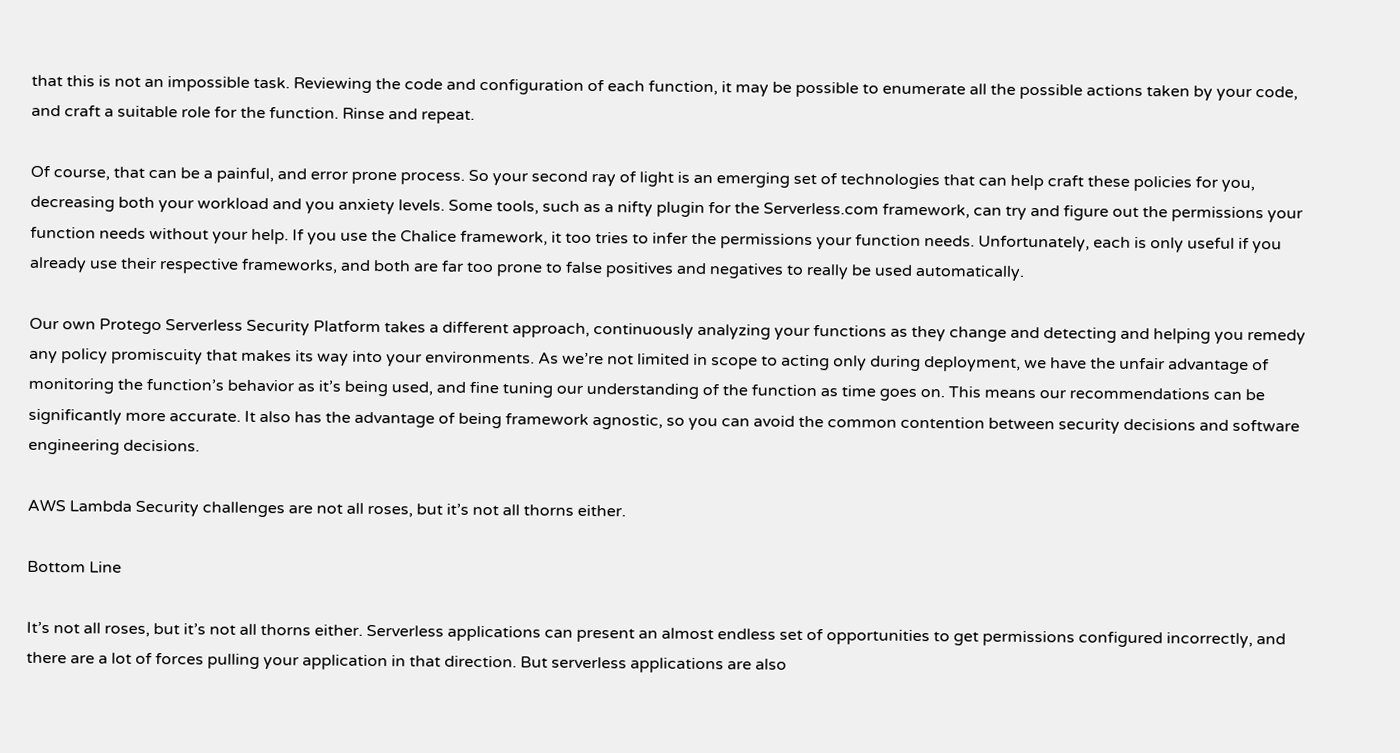that this is not an impossible task. Reviewing the code and configuration of each function, it may be possible to enumerate all the possible actions taken by your code, and craft a suitable role for the function. Rinse and repeat.

Of course, that can be a painful, and error prone process. So your second ray of light is an emerging set of technologies that can help craft these policies for you, decreasing both your workload and you anxiety levels. Some tools, such as a nifty plugin for the Serverless.com framework, can try and figure out the permissions your function needs without your help. If you use the Chalice framework, it too tries to infer the permissions your function needs. Unfortunately, each is only useful if you already use their respective frameworks, and both are far too prone to false positives and negatives to really be used automatically.

Our own Protego Serverless Security Platform takes a different approach, continuously analyzing your functions as they change and detecting and helping you remedy any policy promiscuity that makes its way into your environments. As we’re not limited in scope to acting only during deployment, we have the unfair advantage of monitoring the function’s behavior as it’s being used, and fine tuning our understanding of the function as time goes on. This means our recommendations can be significantly more accurate. It also has the advantage of being framework agnostic, so you can avoid the common contention between security decisions and software engineering decisions.

AWS Lambda Security challenges are not all roses, but it’s not all thorns either.

Bottom Line

It’s not all roses, but it’s not all thorns either. Serverless applications can present an almost endless set of opportunities to get permissions configured incorrectly, and there are a lot of forces pulling your application in that direction. But serverless applications are also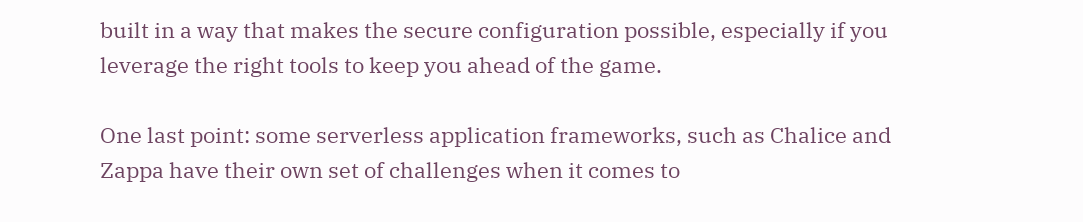built in a way that makes the secure configuration possible, especially if you leverage the right tools to keep you ahead of the game.

One last point: some serverless application frameworks, such as Chalice and Zappa have their own set of challenges when it comes to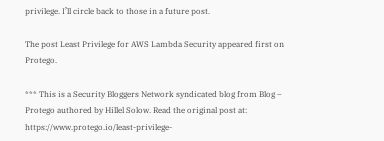privilege. I’ll circle back to those in a future post.

The post Least Privilege for AWS Lambda Security appeared first on Protego.

*** This is a Security Bloggers Network syndicated blog from Blog – Protego authored by Hillel Solow. Read the original post at: https://www.protego.io/least-privilege-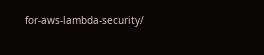for-aws-lambda-security/